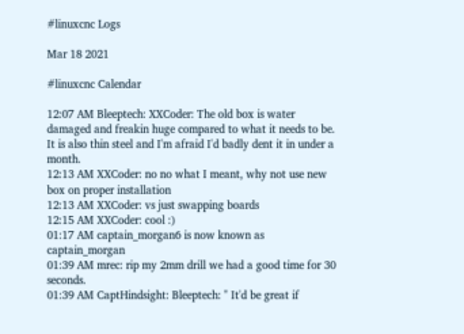#linuxcnc Logs

Mar 18 2021

#linuxcnc Calendar

12:07 AM Bleeptech: XXCoder: The old box is water damaged and freakin huge compared to what it needs to be. It is also thin steel and I'm afraid I'd badly dent it in under a month.
12:13 AM XXCoder: no no what I meant, why not use new box on proper installation
12:13 AM XXCoder: vs just swapping boards
12:15 AM XXCoder: cool :)
01:17 AM captain_morgan6 is now known as captain_morgan
01:39 AM mrec: rip my 2mm drill we had a good time for 30 seconds.
01:39 AM CaptHindsight: Bleeptech: " It'd be great if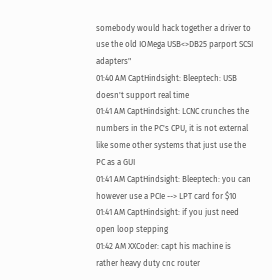somebody would hack together a driver to use the old IOMega USB<>DB25 parport SCSI adapters"
01:40 AM CaptHindsight: Bleeptech: USB doesn't support real time
01:41 AM CaptHindsight: LCNC crunches the numbers in the PC's CPU, it is not external like some other systems that just use the PC as a GUI
01:41 AM CaptHindsight: Bleeptech: you can however use a PCIe --> LPT card for $10
01:41 AM CaptHindsight: if you just need open loop stepping
01:42 AM XXCoder: capt his machine is rather heavy duty cnc router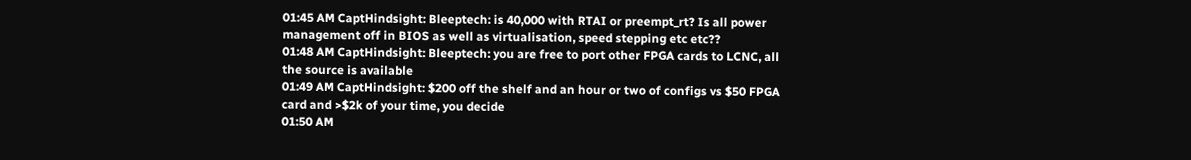01:45 AM CaptHindsight: Bleeptech: is 40,000 with RTAI or preempt_rt? Is all power management off in BIOS as well as virtualisation, speed stepping etc etc??
01:48 AM CaptHindsight: Bleeptech: you are free to port other FPGA cards to LCNC, all the source is available
01:49 AM CaptHindsight: $200 off the shelf and an hour or two of configs vs $50 FPGA card and >$2k of your time, you decide
01:50 AM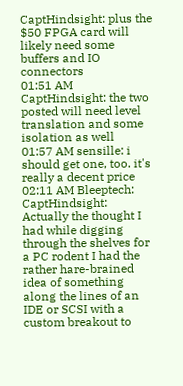CaptHindsight: plus the $50 FPGA card will likely need some buffers and IO connectors
01:51 AM CaptHindsight: the two posted will need level translation and some isolation as well
01:57 AM sensille: i should get one, too. it's really a decent price
02:11 AM Bleeptech: CaptHindsight: Actually the thought I had while digging through the shelves for a PC rodent I had the rather hare-brained idea of something along the lines of an IDE or SCSI with a custom breakout to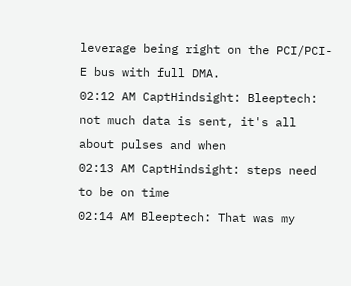leverage being right on the PCI/PCI-E bus with full DMA.
02:12 AM CaptHindsight: Bleeptech: not much data is sent, it's all about pulses and when
02:13 AM CaptHindsight: steps need to be on time
02:14 AM Bleeptech: That was my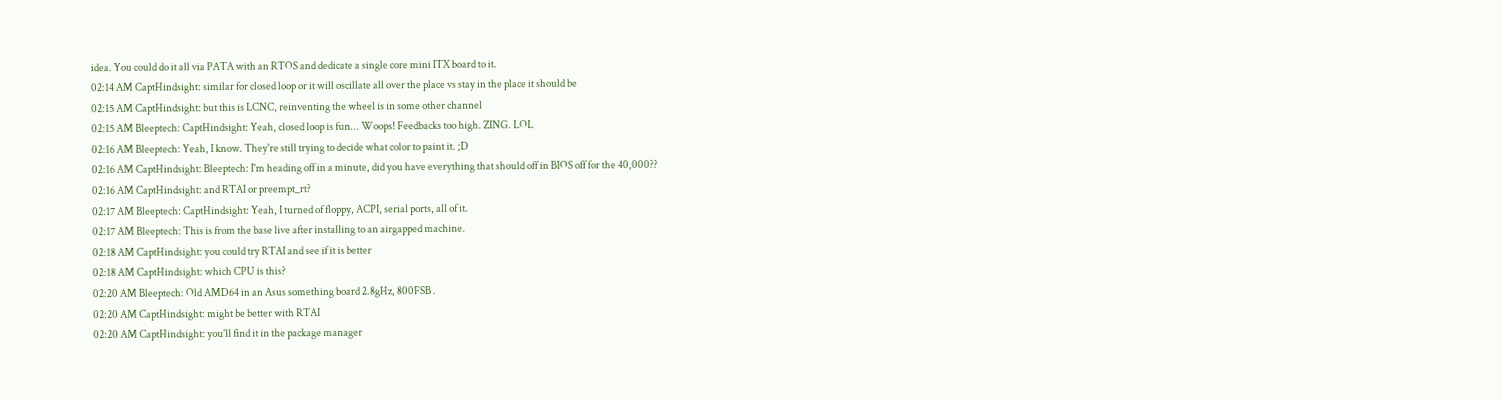idea. You could do it all via PATA with an RTOS and dedicate a single core mini ITX board to it.
02:14 AM CaptHindsight: similar for closed loop or it will oscillate all over the place vs stay in the place it should be
02:15 AM CaptHindsight: but this is LCNC, reinventing the wheel is in some other channel
02:15 AM Bleeptech: CaptHindsight: Yeah, closed loop is fun... Woops! Feedbacks too high. ZING. LOL
02:16 AM Bleeptech: Yeah, I know. They're still trying to decide what color to paint it. ;D
02:16 AM CaptHindsight: Bleeptech: I'm heading off in a minute, did you have everything that should off in BIOS off for the 40,000??
02:16 AM CaptHindsight: and RTAI or preempt_rt?
02:17 AM Bleeptech: CaptHindsight: Yeah, I turned of floppy, ACPI, serial ports, all of it.
02:17 AM Bleeptech: This is from the base live after installing to an airgapped machine.
02:18 AM CaptHindsight: you could try RTAI and see if it is better
02:18 AM CaptHindsight: which CPU is this?
02:20 AM Bleeptech: Old AMD64 in an Asus something board 2.8gHz, 800FSB .
02:20 AM CaptHindsight: might be better with RTAI
02:20 AM CaptHindsight: you'll find it in the package manager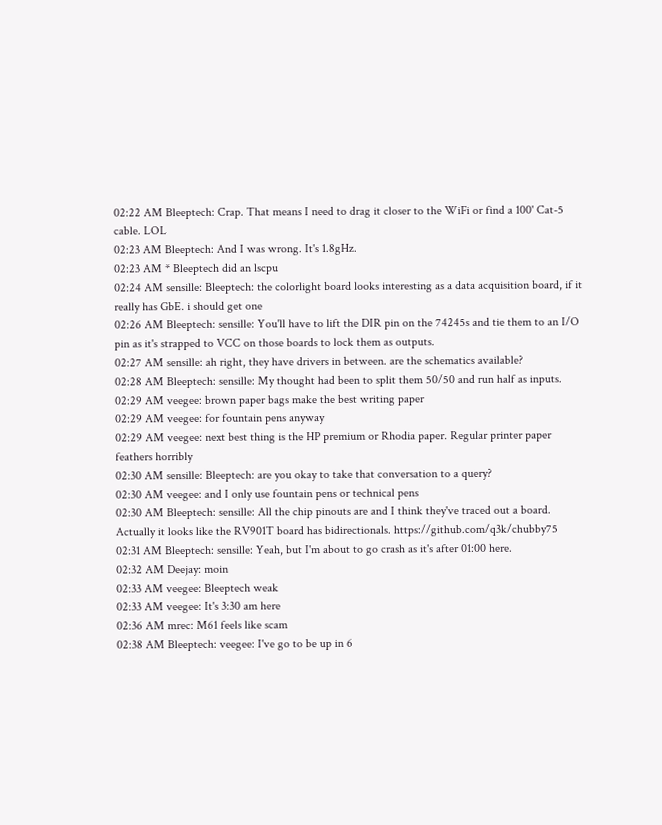02:22 AM Bleeptech: Crap. That means I need to drag it closer to the WiFi or find a 100' Cat-5 cable. LOL
02:23 AM Bleeptech: And I was wrong. It's 1.8gHz.
02:23 AM * Bleeptech did an lscpu
02:24 AM sensille: Bleeptech: the colorlight board looks interesting as a data acquisition board, if it really has GbE. i should get one
02:26 AM Bleeptech: sensille: You'll have to lift the DIR pin on the 74245s and tie them to an I/O pin as it's strapped to VCC on those boards to lock them as outputs.
02:27 AM sensille: ah right, they have drivers in between. are the schematics available?
02:28 AM Bleeptech: sensille: My thought had been to split them 50/50 and run half as inputs.
02:29 AM veegee: brown paper bags make the best writing paper
02:29 AM veegee: for fountain pens anyway
02:29 AM veegee: next best thing is the HP premium or Rhodia paper. Regular printer paper feathers horribly
02:30 AM sensille: Bleeptech: are you okay to take that conversation to a query?
02:30 AM veegee: and I only use fountain pens or technical pens
02:30 AM Bleeptech: sensille: All the chip pinouts are and I think they've traced out a board. Actually it looks like the RV901T board has bidirectionals. https://github.com/q3k/chubby75
02:31 AM Bleeptech: sensille: Yeah, but I'm about to go crash as it's after 01:00 here.
02:32 AM Deejay: moin
02:33 AM veegee: Bleeptech weak
02:33 AM veegee: It's 3:30 am here
02:36 AM mrec: M61 feels like scam
02:38 AM Bleeptech: veegee: I've go to be up in 6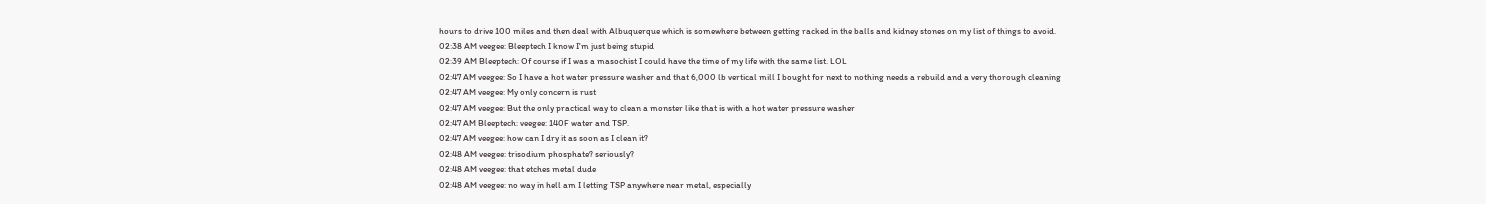hours to drive 100 miles and then deal with Albuquerque which is somewhere between getting racked in the balls and kidney stones on my list of things to avoid.
02:38 AM veegee: Bleeptech I know I'm just being stupid
02:39 AM Bleeptech: Of course if I was a masochist I could have the time of my life with the same list. LOL
02:47 AM veegee: So I have a hot water pressure washer and that 6,000 lb vertical mill I bought for next to nothing needs a rebuild and a very thorough cleaning
02:47 AM veegee: My only concern is rust
02:47 AM veegee: But the only practical way to clean a monster like that is with a hot water pressure washer
02:47 AM Bleeptech: veegee: 140F water and TSP.
02:47 AM veegee: how can I dry it as soon as I clean it?
02:48 AM veegee: trisodium phosphate? seriously?
02:48 AM veegee: that etches metal dude
02:48 AM veegee: no way in hell am I letting TSP anywhere near metal, especially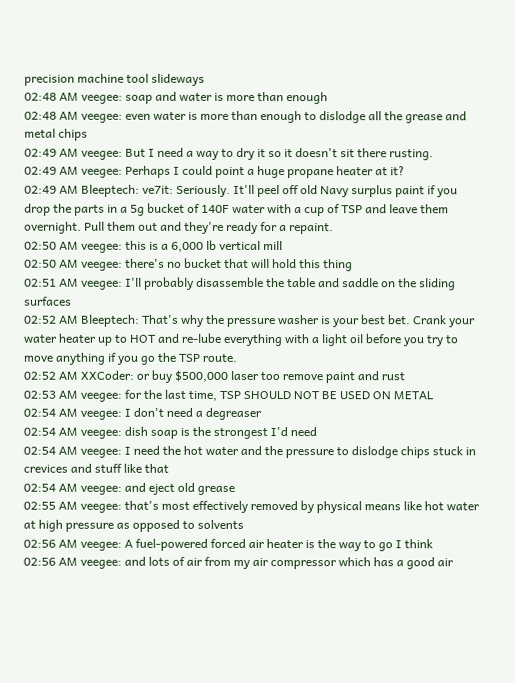precision machine tool slideways
02:48 AM veegee: soap and water is more than enough
02:48 AM veegee: even water is more than enough to dislodge all the grease and metal chips
02:49 AM veegee: But I need a way to dry it so it doesn't sit there rusting.
02:49 AM veegee: Perhaps I could point a huge propane heater at it?
02:49 AM Bleeptech: ve7it: Seriously. It'll peel off old Navy surplus paint if you drop the parts in a 5g bucket of 140F water with a cup of TSP and leave them overnight. Pull them out and they're ready for a repaint.
02:50 AM veegee: this is a 6,000 lb vertical mill
02:50 AM veegee: there's no bucket that will hold this thing
02:51 AM veegee: I'll probably disassemble the table and saddle on the sliding surfaces
02:52 AM Bleeptech: That's why the pressure washer is your best bet. Crank your water heater up to HOT and re-lube everything with a light oil before you try to move anything if you go the TSP route.
02:52 AM XXCoder: or buy $500,000 laser too remove paint and rust
02:53 AM veegee: for the last time, TSP SHOULD NOT BE USED ON METAL
02:54 AM veegee: I don't need a degreaser
02:54 AM veegee: dish soap is the strongest I'd need
02:54 AM veegee: I need the hot water and the pressure to dislodge chips stuck in crevices and stuff like that
02:54 AM veegee: and eject old grease
02:55 AM veegee: that's most effectively removed by physical means like hot water at high pressure as opposed to solvents
02:56 AM veegee: A fuel-powered forced air heater is the way to go I think
02:56 AM veegee: and lots of air from my air compressor which has a good air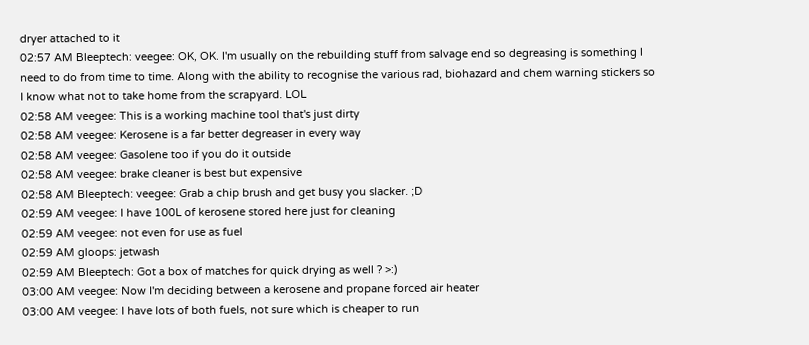dryer attached to it
02:57 AM Bleeptech: veegee: OK, OK. I'm usually on the rebuilding stuff from salvage end so degreasing is something I need to do from time to time. Along with the ability to recognise the various rad, biohazard and chem warning stickers so I know what not to take home from the scrapyard. LOL
02:58 AM veegee: This is a working machine tool that's just dirty
02:58 AM veegee: Kerosene is a far better degreaser in every way
02:58 AM veegee: Gasolene too if you do it outside
02:58 AM veegee: brake cleaner is best but expensive
02:58 AM Bleeptech: veegee: Grab a chip brush and get busy you slacker. ;D
02:59 AM veegee: I have 100L of kerosene stored here just for cleaning
02:59 AM veegee: not even for use as fuel
02:59 AM gloops: jetwash
02:59 AM Bleeptech: Got a box of matches for quick drying as well ? >:)
03:00 AM veegee: Now I'm deciding between a kerosene and propane forced air heater
03:00 AM veegee: I have lots of both fuels, not sure which is cheaper to run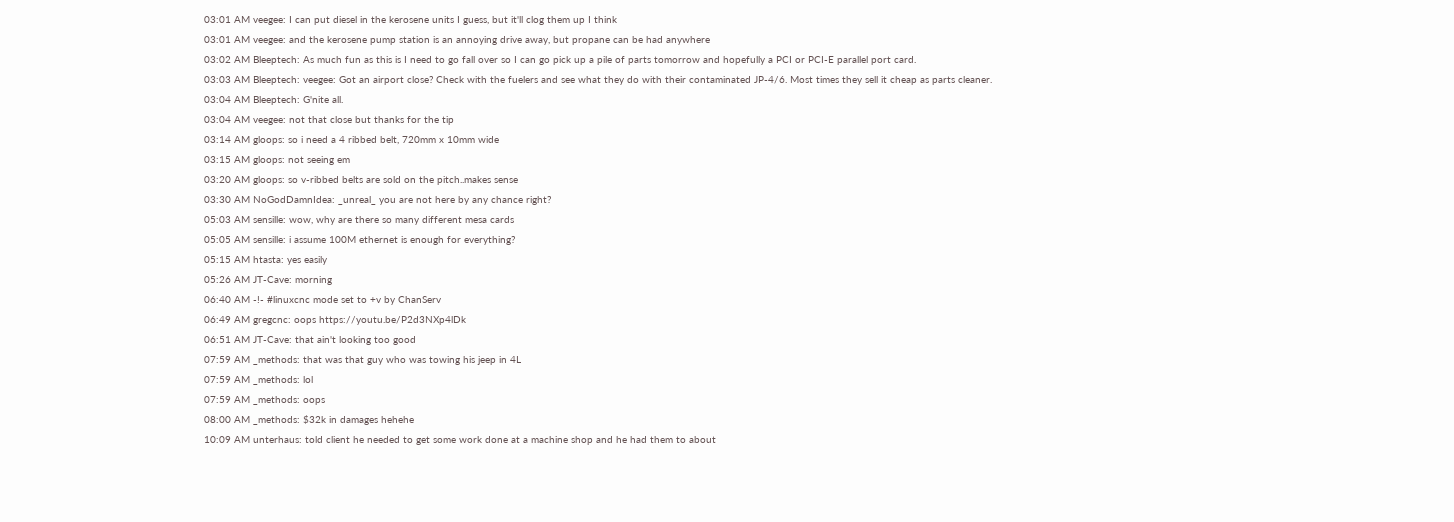03:01 AM veegee: I can put diesel in the kerosene units I guess, but it'll clog them up I think
03:01 AM veegee: and the kerosene pump station is an annoying drive away, but propane can be had anywhere
03:02 AM Bleeptech: As much fun as this is I need to go fall over so I can go pick up a pile of parts tomorrow and hopefully a PCI or PCI-E parallel port card.
03:03 AM Bleeptech: veegee: Got an airport close? Check with the fuelers and see what they do with their contaminated JP-4/6. Most times they sell it cheap as parts cleaner.
03:04 AM Bleeptech: G'nite all.
03:04 AM veegee: not that close but thanks for the tip
03:14 AM gloops: so i need a 4 ribbed belt, 720mm x 10mm wide
03:15 AM gloops: not seeing em
03:20 AM gloops: so v-ribbed belts are sold on the pitch..makes sense
03:30 AM NoGodDamnIdea: _unreal_ you are not here by any chance right?
05:03 AM sensille: wow, why are there so many different mesa cards
05:05 AM sensille: i assume 100M ethernet is enough for everything?
05:15 AM htasta: yes easily
05:26 AM JT-Cave: morning
06:40 AM -!- #linuxcnc mode set to +v by ChanServ
06:49 AM gregcnc: oops https://youtu.be/P2d3NXp4lDk
06:51 AM JT-Cave: that ain't looking too good
07:59 AM _methods: that was that guy who was towing his jeep in 4L
07:59 AM _methods: lol
07:59 AM _methods: oops
08:00 AM _methods: $32k in damages hehehe
10:09 AM unterhaus: told client he needed to get some work done at a machine shop and he had them to about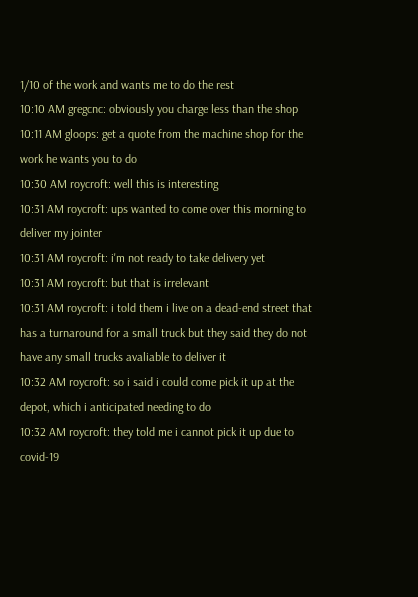1/10 of the work and wants me to do the rest
10:10 AM gregcnc: obviously you charge less than the shop
10:11 AM gloops: get a quote from the machine shop for the work he wants you to do
10:30 AM roycroft: well this is interesting
10:31 AM roycroft: ups wanted to come over this morning to deliver my jointer
10:31 AM roycroft: i'm not ready to take delivery yet
10:31 AM roycroft: but that is irrelevant
10:31 AM roycroft: i told them i live on a dead-end street that has a turnaround for a small truck but they said they do not have any small trucks avaliable to deliver it
10:32 AM roycroft: so i said i could come pick it up at the depot, which i anticipated needing to do
10:32 AM roycroft: they told me i cannot pick it up due to covid-19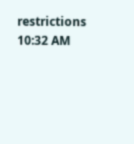restrictions
10:32 AM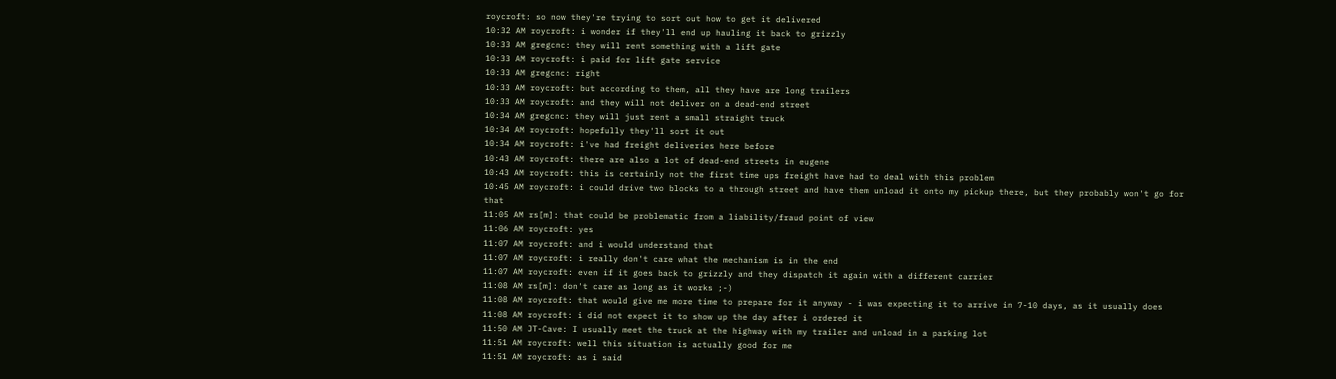roycroft: so now they're trying to sort out how to get it delivered
10:32 AM roycroft: i wonder if they'll end up hauling it back to grizzly
10:33 AM gregcnc: they will rent something with a lift gate
10:33 AM roycroft: i paid for lift gate service
10:33 AM gregcnc: right
10:33 AM roycroft: but according to them, all they have are long trailers
10:33 AM roycroft: and they will not deliver on a dead-end street
10:34 AM gregcnc: they will just rent a small straight truck
10:34 AM roycroft: hopefully they'll sort it out
10:34 AM roycroft: i've had freight deliveries here before
10:43 AM roycroft: there are also a lot of dead-end streets in eugene
10:43 AM roycroft: this is certainly not the first time ups freight have had to deal with this problem
10:45 AM roycroft: i could drive two blocks to a through street and have them unload it onto my pickup there, but they probably won't go for that
11:05 AM rs[m]: that could be problematic from a liability/fraud point of view
11:06 AM roycroft: yes
11:07 AM roycroft: and i would understand that
11:07 AM roycroft: i really don't care what the mechanism is in the end
11:07 AM roycroft: even if it goes back to grizzly and they dispatch it again with a different carrier
11:08 AM rs[m]: don't care as long as it works ;-)
11:08 AM roycroft: that would give me more time to prepare for it anyway - i was expecting it to arrive in 7-10 days, as it usually does
11:08 AM roycroft: i did not expect it to show up the day after i ordered it
11:50 AM JT-Cave: I usually meet the truck at the highway with my trailer and unload in a parking lot
11:51 AM roycroft: well this situation is actually good for me
11:51 AM roycroft: as i said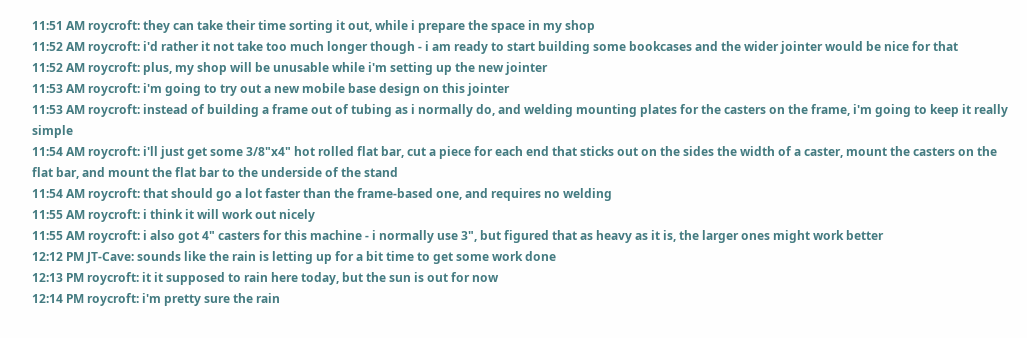11:51 AM roycroft: they can take their time sorting it out, while i prepare the space in my shop
11:52 AM roycroft: i'd rather it not take too much longer though - i am ready to start building some bookcases and the wider jointer would be nice for that
11:52 AM roycroft: plus, my shop will be unusable while i'm setting up the new jointer
11:53 AM roycroft: i'm going to try out a new mobile base design on this jointer
11:53 AM roycroft: instead of building a frame out of tubing as i normally do, and welding mounting plates for the casters on the frame, i'm going to keep it really simple
11:54 AM roycroft: i'll just get some 3/8"x4" hot rolled flat bar, cut a piece for each end that sticks out on the sides the width of a caster, mount the casters on the flat bar, and mount the flat bar to the underside of the stand
11:54 AM roycroft: that should go a lot faster than the frame-based one, and requires no welding
11:55 AM roycroft: i think it will work out nicely
11:55 AM roycroft: i also got 4" casters for this machine - i normally use 3", but figured that as heavy as it is, the larger ones might work better
12:12 PM JT-Cave: sounds like the rain is letting up for a bit time to get some work done
12:13 PM roycroft: it it supposed to rain here today, but the sun is out for now
12:14 PM roycroft: i'm pretty sure the rain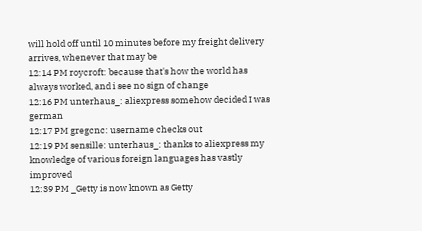will hold off until 10 minutes before my freight delivery arrives, whenever that may be
12:14 PM roycroft: because that's how the world has always worked, and i see no sign of change
12:16 PM unterhaus_: aliexpress somehow decided I was german
12:17 PM gregcnc: username checks out
12:19 PM sensille: unterhaus_: thanks to aliexpress my knowledge of various foreign languages has vastly improved
12:39 PM _Getty is now known as Getty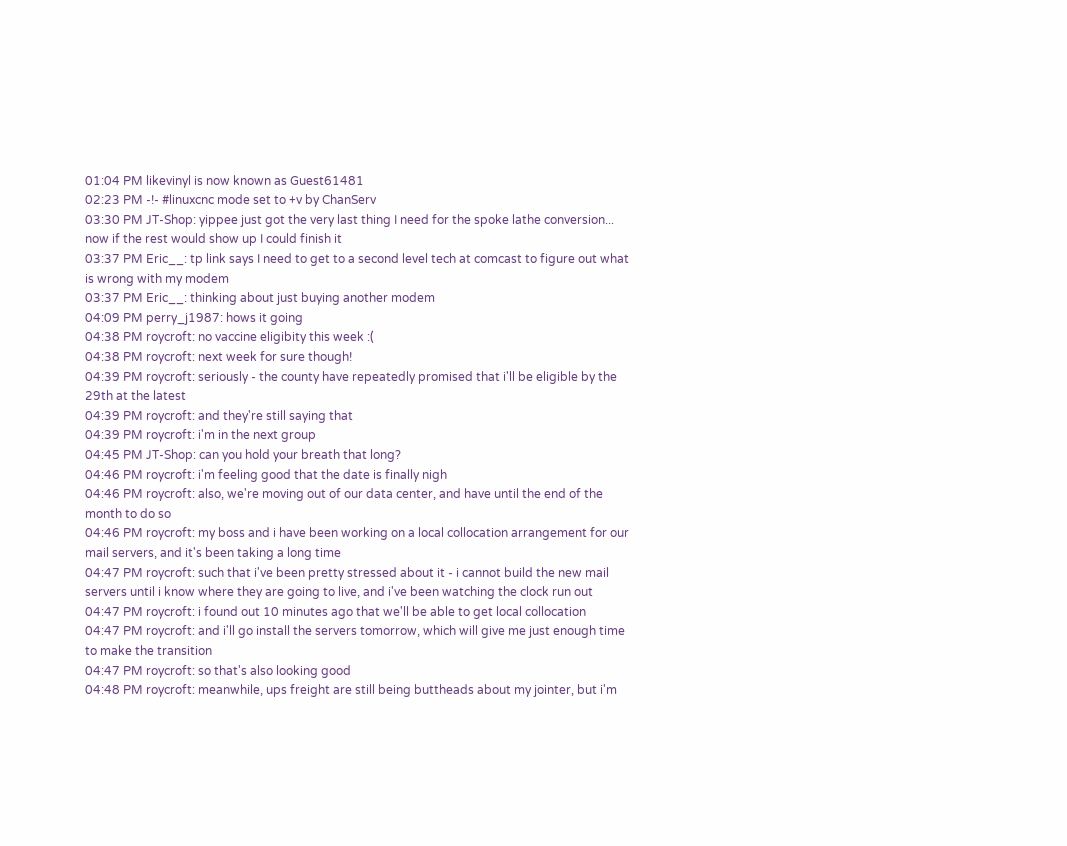01:04 PM likevinyl is now known as Guest61481
02:23 PM -!- #linuxcnc mode set to +v by ChanServ
03:30 PM JT-Shop: yippee just got the very last thing I need for the spoke lathe conversion... now if the rest would show up I could finish it
03:37 PM Eric__: tp link says I need to get to a second level tech at comcast to figure out what is wrong with my modem
03:37 PM Eric__: thinking about just buying another modem
04:09 PM perry_j1987: hows it going
04:38 PM roycroft: no vaccine eligibity this week :(
04:38 PM roycroft: next week for sure though!
04:39 PM roycroft: seriously - the county have repeatedly promised that i'll be eligible by the 29th at the latest
04:39 PM roycroft: and they're still saying that
04:39 PM roycroft: i'm in the next group
04:45 PM JT-Shop: can you hold your breath that long?
04:46 PM roycroft: i'm feeling good that the date is finally nigh
04:46 PM roycroft: also, we're moving out of our data center, and have until the end of the month to do so
04:46 PM roycroft: my boss and i have been working on a local collocation arrangement for our mail servers, and it's been taking a long time
04:47 PM roycroft: such that i've been pretty stressed about it - i cannot build the new mail servers until i know where they are going to live, and i've been watching the clock run out
04:47 PM roycroft: i found out 10 minutes ago that we'll be able to get local collocation
04:47 PM roycroft: and i'll go install the servers tomorrow, which will give me just enough time to make the transition
04:47 PM roycroft: so that's also looking good
04:48 PM roycroft: meanwhile, ups freight are still being buttheads about my jointer, but i'm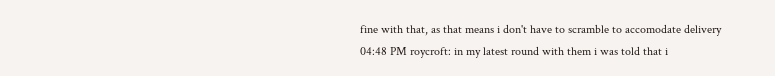fine with that, as that means i don't have to scramble to accomodate delivery
04:48 PM roycroft: in my latest round with them i was told that i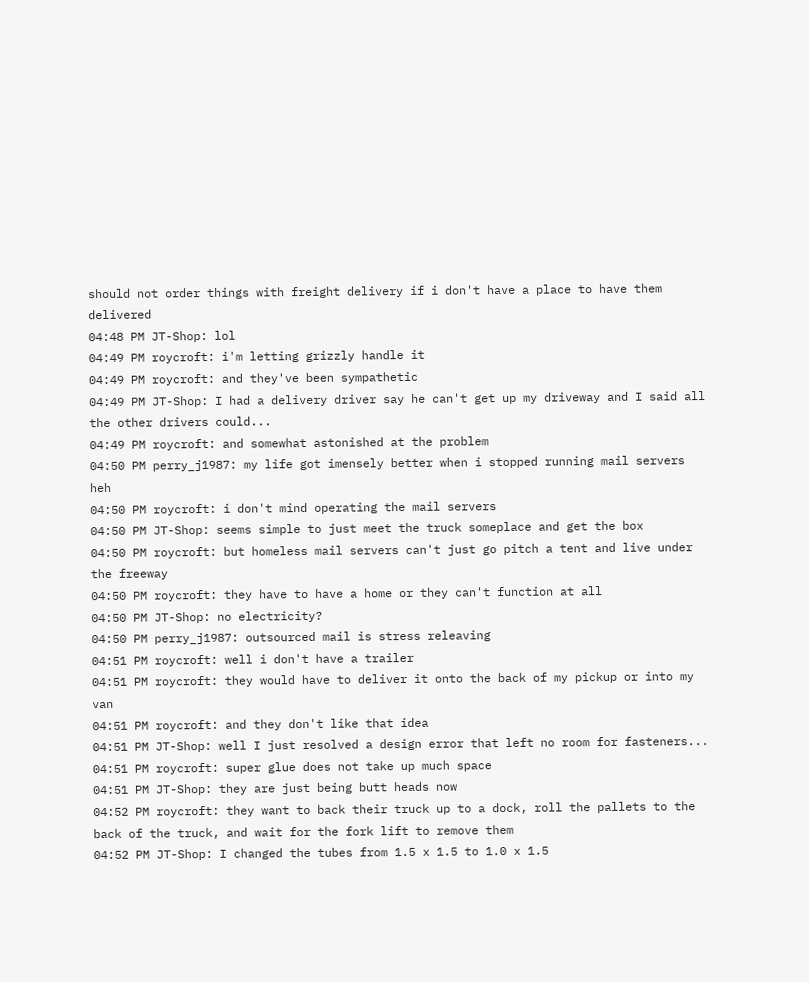should not order things with freight delivery if i don't have a place to have them delivered
04:48 PM JT-Shop: lol
04:49 PM roycroft: i'm letting grizzly handle it
04:49 PM roycroft: and they've been sympathetic
04:49 PM JT-Shop: I had a delivery driver say he can't get up my driveway and I said all the other drivers could...
04:49 PM roycroft: and somewhat astonished at the problem
04:50 PM perry_j1987: my life got imensely better when i stopped running mail servers heh
04:50 PM roycroft: i don't mind operating the mail servers
04:50 PM JT-Shop: seems simple to just meet the truck someplace and get the box
04:50 PM roycroft: but homeless mail servers can't just go pitch a tent and live under the freeway
04:50 PM roycroft: they have to have a home or they can't function at all
04:50 PM JT-Shop: no electricity?
04:50 PM perry_j1987: outsourced mail is stress releaving
04:51 PM roycroft: well i don't have a trailer
04:51 PM roycroft: they would have to deliver it onto the back of my pickup or into my van
04:51 PM roycroft: and they don't like that idea
04:51 PM JT-Shop: well I just resolved a design error that left no room for fasteners...
04:51 PM roycroft: super glue does not take up much space
04:51 PM JT-Shop: they are just being butt heads now
04:52 PM roycroft: they want to back their truck up to a dock, roll the pallets to the back of the truck, and wait for the fork lift to remove them
04:52 PM JT-Shop: I changed the tubes from 1.5 x 1.5 to 1.0 x 1.5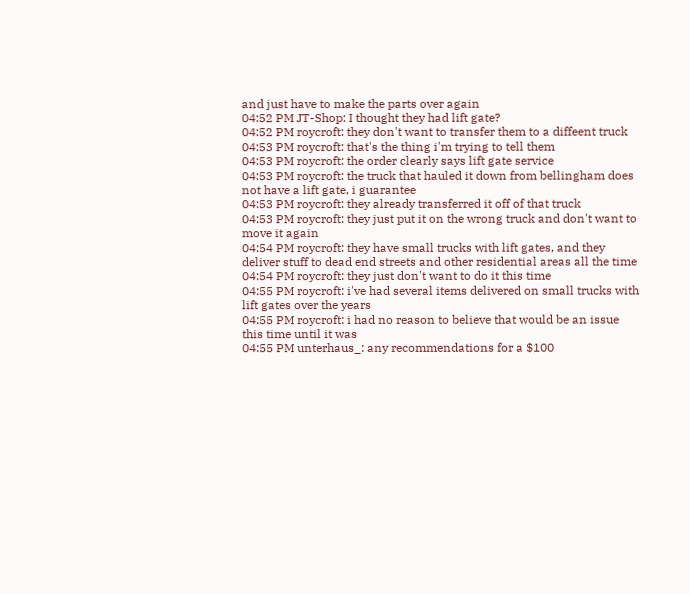and just have to make the parts over again
04:52 PM JT-Shop: I thought they had lift gate?
04:52 PM roycroft: they don't want to transfer them to a diffeent truck
04:53 PM roycroft: that's the thing i'm trying to tell them
04:53 PM roycroft: the order clearly says lift gate service
04:53 PM roycroft: the truck that hauled it down from bellingham does not have a lift gate, i guarantee
04:53 PM roycroft: they already transferred it off of that truck
04:53 PM roycroft: they just put it on the wrong truck and don't want to move it again
04:54 PM roycroft: they have small trucks with lift gates, and they deliver stuff to dead end streets and other residential areas all the time
04:54 PM roycroft: they just don't want to do it this time
04:55 PM roycroft: i've had several items delivered on small trucks with lift gates over the years
04:55 PM roycroft: i had no reason to believe that would be an issue this time until it was
04:55 PM unterhaus_: any recommendations for a $100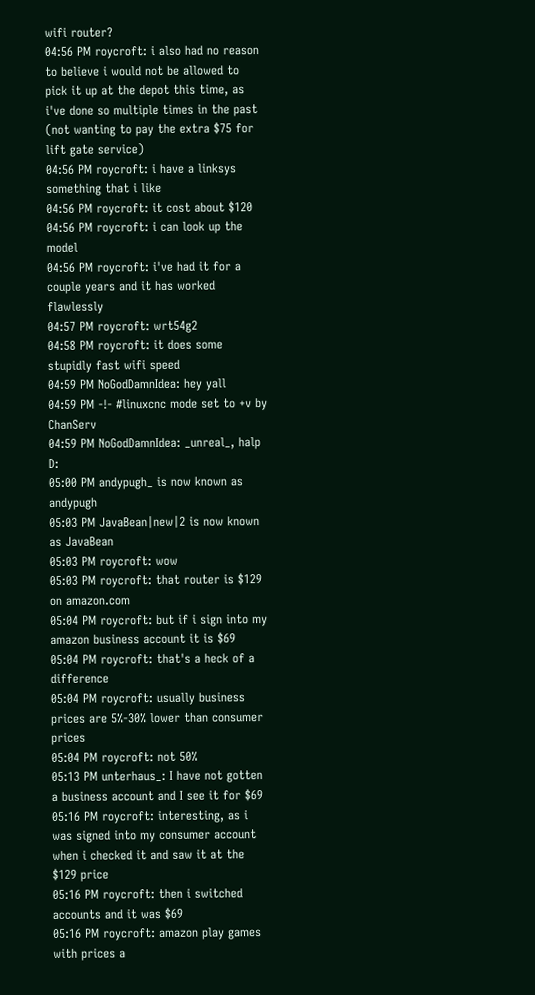wifi router?
04:56 PM roycroft: i also had no reason to believe i would not be allowed to pick it up at the depot this time, as i've done so multiple times in the past (not wanting to pay the extra $75 for lift gate service)
04:56 PM roycroft: i have a linksys something that i like
04:56 PM roycroft: it cost about $120
04:56 PM roycroft: i can look up the model
04:56 PM roycroft: i've had it for a couple years and it has worked flawlessly
04:57 PM roycroft: wrt54g2
04:58 PM roycroft: it does some stupidly fast wifi speed
04:59 PM NoGodDamnIdea: hey yall
04:59 PM -!- #linuxcnc mode set to +v by ChanServ
04:59 PM NoGodDamnIdea: _unreal_, halp D:
05:00 PM andypugh_ is now known as andypugh
05:03 PM JavaBean|new|2 is now known as JavaBean
05:03 PM roycroft: wow
05:03 PM roycroft: that router is $129 on amazon.com
05:04 PM roycroft: but if i sign into my amazon business account it is $69
05:04 PM roycroft: that's a heck of a difference
05:04 PM roycroft: usually business prices are 5%-30% lower than consumer prices
05:04 PM roycroft: not 50%
05:13 PM unterhaus_: I have not gotten a business account and I see it for $69
05:16 PM roycroft: interesting, as i was signed into my consumer account when i checked it and saw it at the $129 price
05:16 PM roycroft: then i switched accounts and it was $69
05:16 PM roycroft: amazon play games with prices a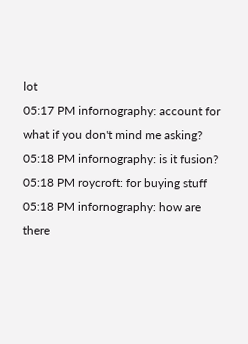lot
05:17 PM infornography: account for what if you don't mind me asking?
05:18 PM infornography: is it fusion?
05:18 PM roycroft: for buying stuff
05:18 PM infornography: how are there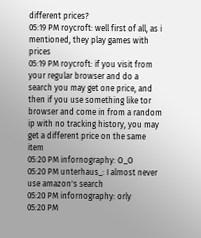different prices?
05:19 PM roycroft: well first of all, as i mentioned, they play games with prices
05:19 PM roycroft: if you visit from your regular browser and do a search you may get one price, and then if you use something like tor browser and come in from a random ip with no tracking history, you may get a different price on the same item
05:20 PM infornography: O_O
05:20 PM unterhaus_: I almost never use amazon's search
05:20 PM infornography: orly
05:20 PM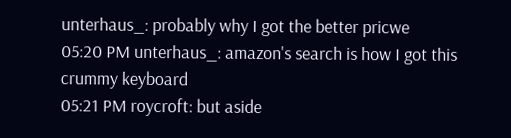unterhaus_: probably why I got the better pricwe
05:20 PM unterhaus_: amazon's search is how I got this crummy keyboard
05:21 PM roycroft: but aside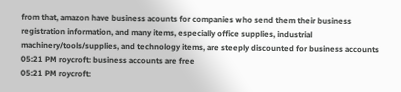from that, amazon have business acounts for companies who send them their business registration information, and many items, especially office supplies, industrial machinery/tools/supplies, and technology items, are steeply discounted for business accounts
05:21 PM roycroft: business accounts are free
05:21 PM roycroft: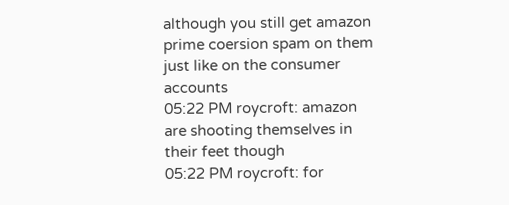although you still get amazon prime coersion spam on them just like on the consumer accounts
05:22 PM roycroft: amazon are shooting themselves in their feet though
05:22 PM roycroft: for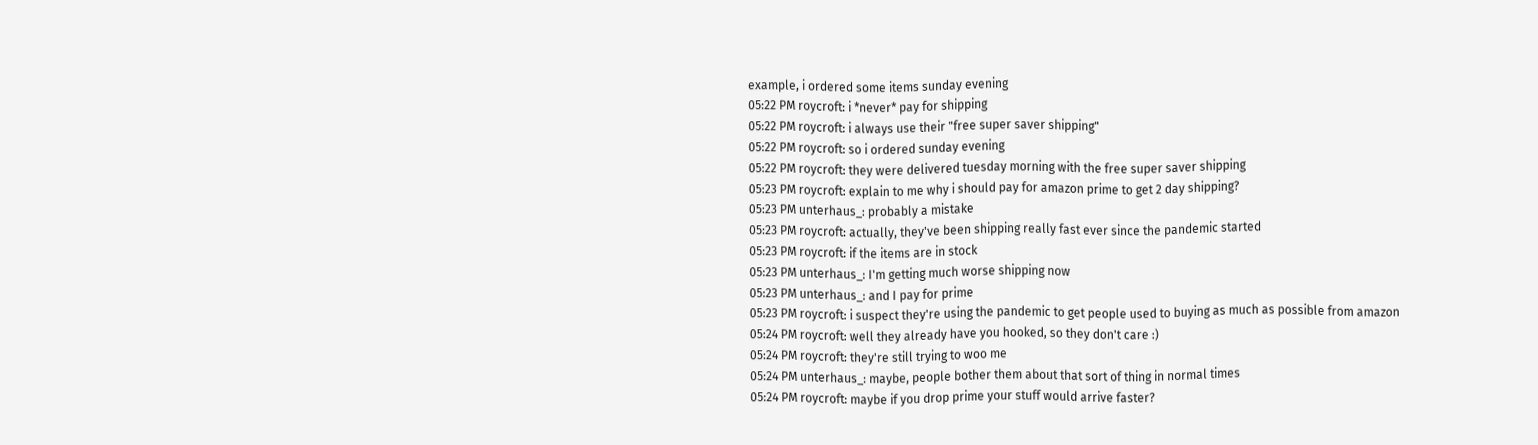example, i ordered some items sunday evening
05:22 PM roycroft: i *never* pay for shipping
05:22 PM roycroft: i always use their "free super saver shipping"
05:22 PM roycroft: so i ordered sunday evening
05:22 PM roycroft: they were delivered tuesday morning with the free super saver shipping
05:23 PM roycroft: explain to me why i should pay for amazon prime to get 2 day shipping?
05:23 PM unterhaus_: probably a mistake
05:23 PM roycroft: actually, they've been shipping really fast ever since the pandemic started
05:23 PM roycroft: if the items are in stock
05:23 PM unterhaus_: I'm getting much worse shipping now
05:23 PM unterhaus_: and I pay for prime
05:23 PM roycroft: i suspect they're using the pandemic to get people used to buying as much as possible from amazon
05:24 PM roycroft: well they already have you hooked, so they don't care :)
05:24 PM roycroft: they're still trying to woo me
05:24 PM unterhaus_: maybe, people bother them about that sort of thing in normal times
05:24 PM roycroft: maybe if you drop prime your stuff would arrive faster?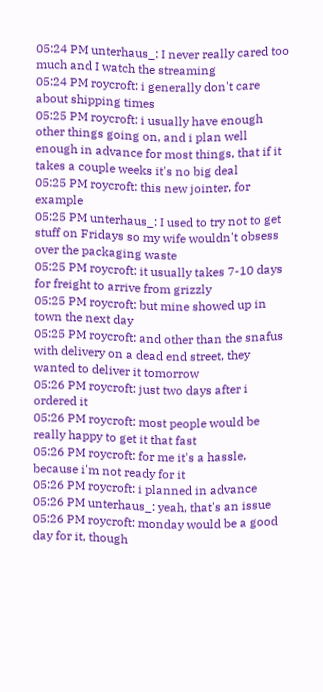05:24 PM unterhaus_: I never really cared too much and I watch the streaming
05:24 PM roycroft: i generally don't care about shipping times
05:25 PM roycroft: i usually have enough other things going on, and i plan well enough in advance for most things, that if it takes a couple weeks it's no big deal
05:25 PM roycroft: this new jointer, for example
05:25 PM unterhaus_: I used to try not to get stuff on Fridays so my wife wouldn't obsess over the packaging waste
05:25 PM roycroft: it usually takes 7-10 days for freight to arrive from grizzly
05:25 PM roycroft: but mine showed up in town the next day
05:25 PM roycroft: and other than the snafus with delivery on a dead end street, they wanted to deliver it tomorrow
05:26 PM roycroft: just two days after i ordered it
05:26 PM roycroft: most people would be really happy to get it that fast
05:26 PM roycroft: for me it's a hassle, because i'm not ready for it
05:26 PM roycroft: i planned in advance
05:26 PM unterhaus_: yeah, that's an issue
05:26 PM roycroft: monday would be a good day for it, though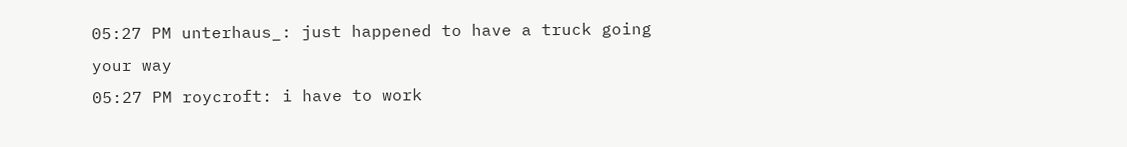05:27 PM unterhaus_: just happened to have a truck going your way
05:27 PM roycroft: i have to work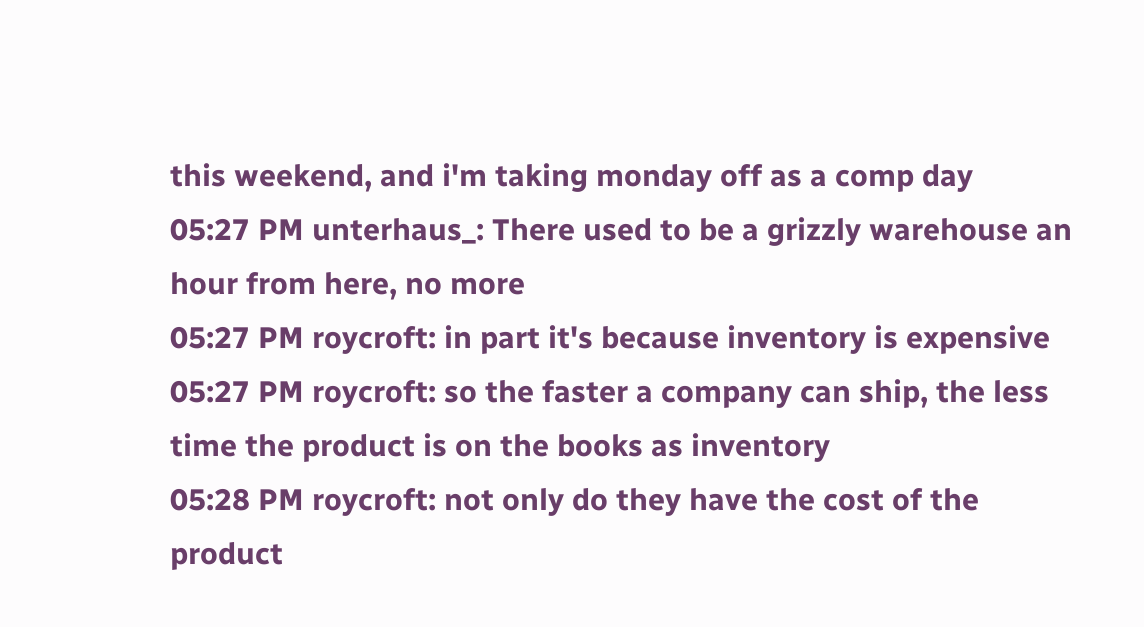this weekend, and i'm taking monday off as a comp day
05:27 PM unterhaus_: There used to be a grizzly warehouse an hour from here, no more
05:27 PM roycroft: in part it's because inventory is expensive
05:27 PM roycroft: so the faster a company can ship, the less time the product is on the books as inventory
05:28 PM roycroft: not only do they have the cost of the product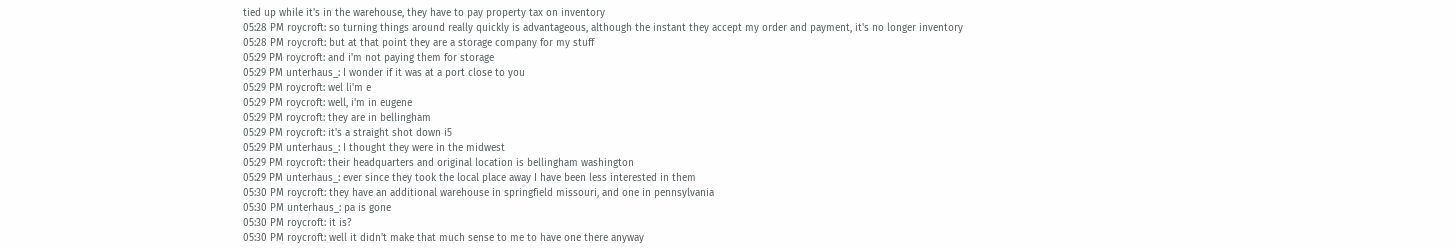tied up while it's in the warehouse, they have to pay property tax on inventory
05:28 PM roycroft: so turning things around really quickly is advantageous, although the instant they accept my order and payment, it's no longer inventory
05:28 PM roycroft: but at that point they are a storage company for my stuff
05:29 PM roycroft: and i'm not paying them for storage
05:29 PM unterhaus_: I wonder if it was at a port close to you
05:29 PM roycroft: wel li'm e
05:29 PM roycroft: well, i'm in eugene
05:29 PM roycroft: they are in bellingham
05:29 PM roycroft: it's a straight shot down i5
05:29 PM unterhaus_: I thought they were in the midwest
05:29 PM roycroft: their headquarters and original location is bellingham washington
05:29 PM unterhaus_: ever since they took the local place away I have been less interested in them
05:30 PM roycroft: they have an additional warehouse in springfield missouri, and one in pennsylvania
05:30 PM unterhaus_: pa is gone
05:30 PM roycroft: it is?
05:30 PM roycroft: well it didn't make that much sense to me to have one there anyway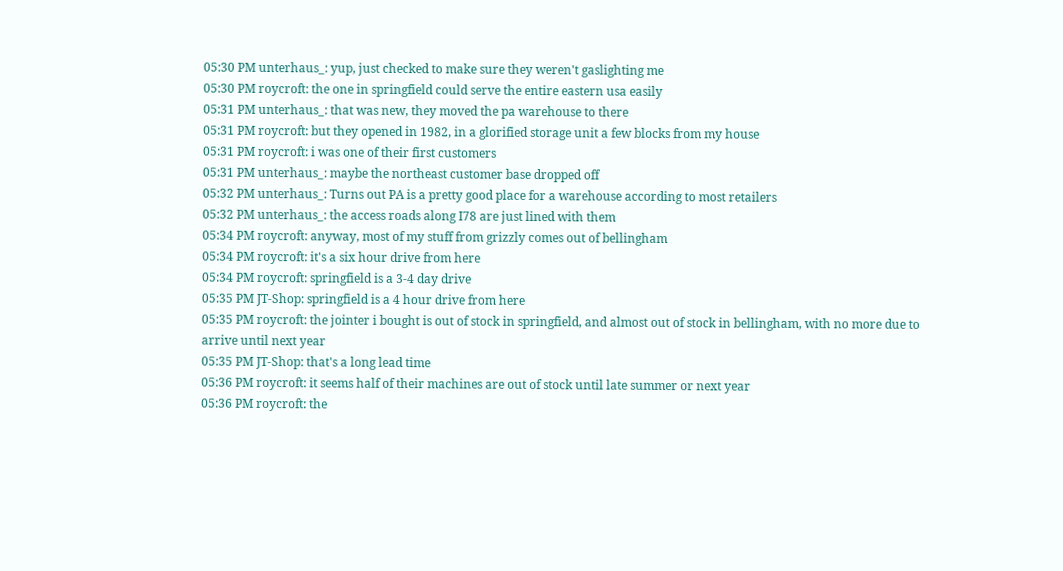05:30 PM unterhaus_: yup, just checked to make sure they weren't gaslighting me
05:30 PM roycroft: the one in springfield could serve the entire eastern usa easily
05:31 PM unterhaus_: that was new, they moved the pa warehouse to there
05:31 PM roycroft: but they opened in 1982, in a glorified storage unit a few blocks from my house
05:31 PM roycroft: i was one of their first customers
05:31 PM unterhaus_: maybe the northeast customer base dropped off
05:32 PM unterhaus_: Turns out PA is a pretty good place for a warehouse according to most retailers
05:32 PM unterhaus_: the access roads along I78 are just lined with them
05:34 PM roycroft: anyway, most of my stuff from grizzly comes out of bellingham
05:34 PM roycroft: it's a six hour drive from here
05:34 PM roycroft: springfield is a 3-4 day drive
05:35 PM JT-Shop: springfield is a 4 hour drive from here
05:35 PM roycroft: the jointer i bought is out of stock in springfield, and almost out of stock in bellingham, with no more due to arrive until next year
05:35 PM JT-Shop: that's a long lead time
05:36 PM roycroft: it seems half of their machines are out of stock until late summer or next year
05:36 PM roycroft: the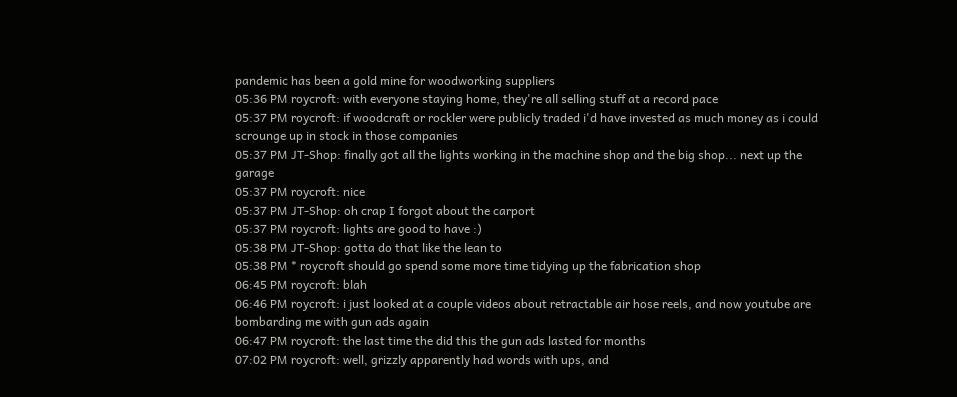pandemic has been a gold mine for woodworking suppliers
05:36 PM roycroft: with everyone staying home, they're all selling stuff at a record pace
05:37 PM roycroft: if woodcraft or rockler were publicly traded i'd have invested as much money as i could scrounge up in stock in those companies
05:37 PM JT-Shop: finally got all the lights working in the machine shop and the big shop... next up the garage
05:37 PM roycroft: nice
05:37 PM JT-Shop: oh crap I forgot about the carport
05:37 PM roycroft: lights are good to have :)
05:38 PM JT-Shop: gotta do that like the lean to
05:38 PM * roycroft should go spend some more time tidying up the fabrication shop
06:45 PM roycroft: blah
06:46 PM roycroft: i just looked at a couple videos about retractable air hose reels, and now youtube are bombarding me with gun ads again
06:47 PM roycroft: the last time the did this the gun ads lasted for months
07:02 PM roycroft: well, grizzly apparently had words with ups, and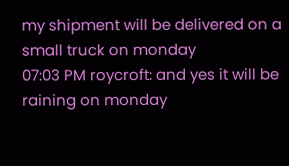my shipment will be delivered on a small truck on monday
07:03 PM roycroft: and yes it will be raining on monday